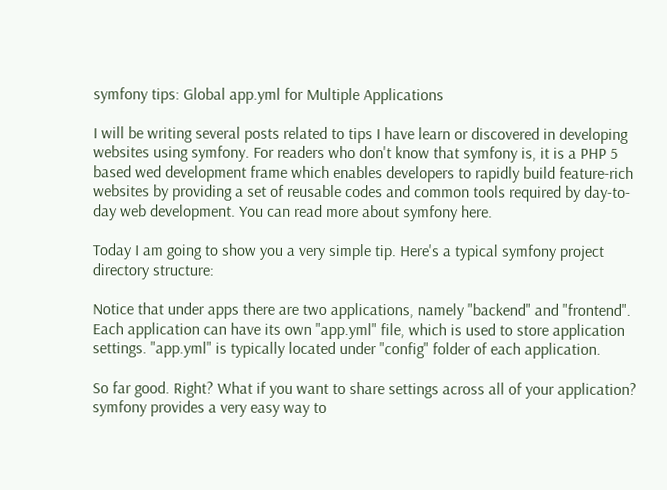symfony tips: Global app.yml for Multiple Applications

I will be writing several posts related to tips I have learn or discovered in developing websites using symfony. For readers who don't know that symfony is, it is a PHP 5 based wed development frame which enables developers to rapidly build feature-rich websites by providing a set of reusable codes and common tools required by day-to-day web development. You can read more about symfony here.

Today I am going to show you a very simple tip. Here's a typical symfony project directory structure:

Notice that under apps there are two applications, namely "backend" and "frontend". Each application can have its own "app.yml" file, which is used to store application settings. "app.yml" is typically located under "config" folder of each application.

So far good. Right? What if you want to share settings across all of your application? symfony provides a very easy way to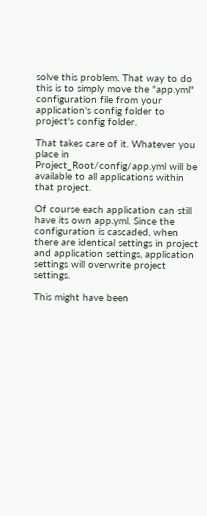solve this problem. That way to do this is to simply move the "app.yml" configuration file from your application's config folder to project's config folder.

That takes care of it. Whatever you place in Project_Root/config/app.yml will be available to all applications within that project.

Of course each application can still have its own app.yml. Since the configuration is cascaded, when there are identical settings in project and application settings, application settings will overwrite project settings.

This might have been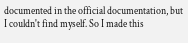documented in the official documentation, but I couldn't find myself. So I made this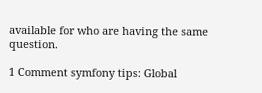available for who are having the same question.

1 Comment symfony tips: Global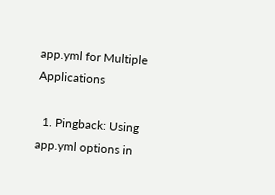app.yml for Multiple Applications

  1. Pingback: Using app.yml options in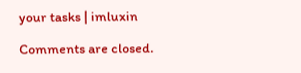your tasks | imluxin

Comments are closed.